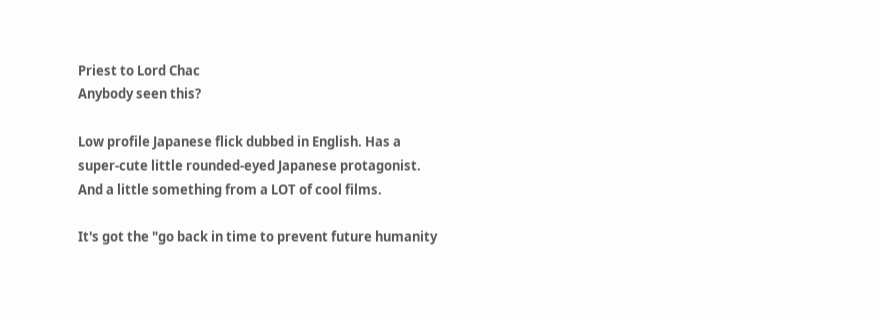Priest to Lord Chac
Anybody seen this?

Low profile Japanese flick dubbed in English. Has a super-cute little rounded-eyed Japanese protagonist. And a little something from a LOT of cool films.

It's got the "go back in time to prevent future humanity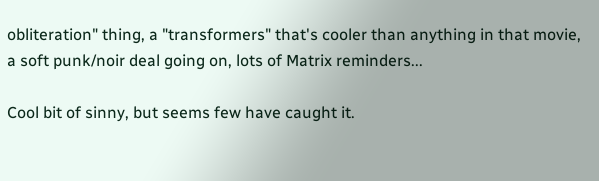obliteration" thing, a "transformers" that's cooler than anything in that movie, a soft punk/noir deal going on, lots of Matrix reminders...

Cool bit of sinny, but seems few have caught it.